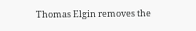Thomas Elgin removes the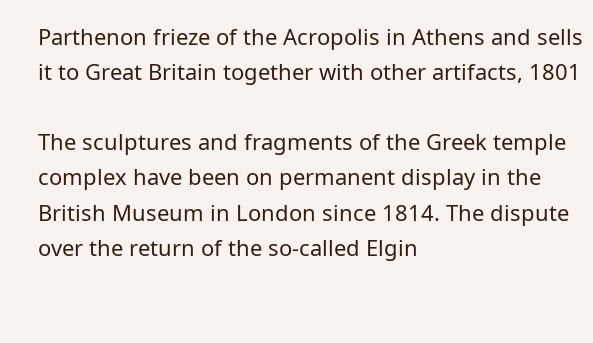Parthenon frieze of the Acropolis in Athens and sells it to Great Britain together with other artifacts, 1801

The sculptures and fragments of the Greek temple complex have been on permanent display in the British Museum in London since 1814. The dispute over the return of the so-called Elgin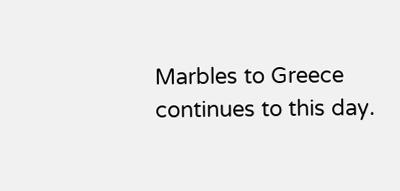Marbles to Greece continues to this day.